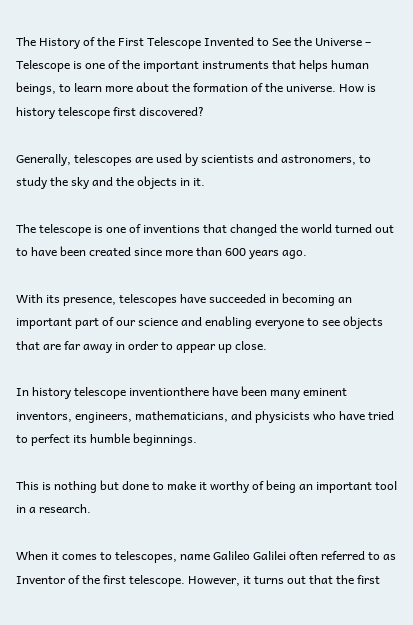The History of the First Telescope Invented to See the Universe – Telescope is one of the important instruments that helps human beings, to learn more about the formation of the universe. How is history telescope first discovered?

Generally, telescopes are used by scientists and astronomers, to study the sky and the objects in it.

The telescope is one of inventions that changed the world turned out to have been created since more than 600 years ago.

With its presence, telescopes have succeeded in becoming an important part of our science and enabling everyone to see objects that are far away in order to appear up close.

In history telescope inventionthere have been many eminent inventors, engineers, mathematicians, and physicists who have tried to perfect its humble beginnings.

This is nothing but done to make it worthy of being an important tool in a research.

When it comes to telescopes, name Galileo Galilei often referred to as Inventor of the first telescope. However, it turns out that the first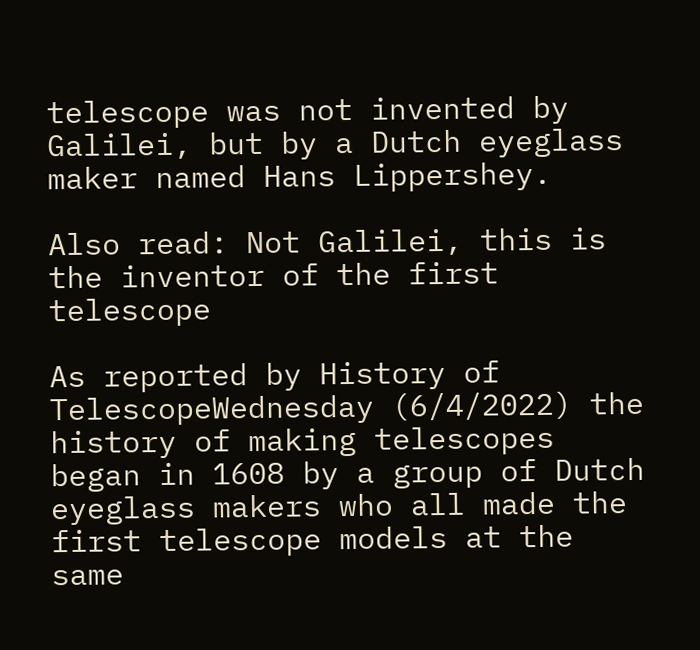telescope was not invented by Galilei, but by a Dutch eyeglass maker named Hans Lippershey.

Also read: Not Galilei, this is the inventor of the first telescope

As reported by History of TelescopeWednesday (6/4/2022) the history of making telescopes began in 1608 by a group of Dutch eyeglass makers who all made the first telescope models at the same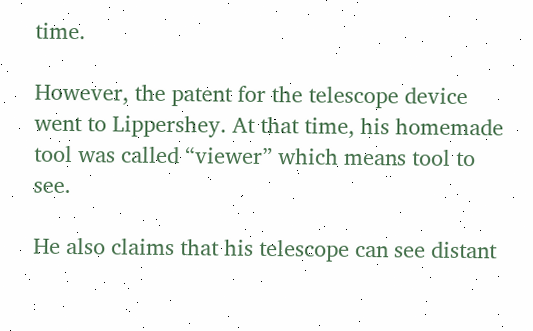time.

However, the patent for the telescope device went to Lippershey. At that time, his homemade tool was called “viewer” which means tool to see.

He also claims that his telescope can see distant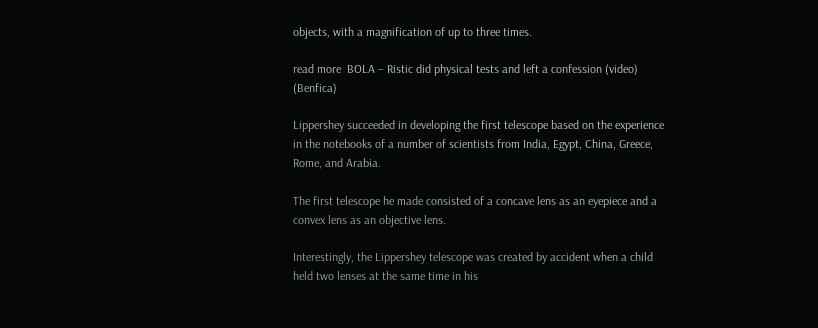objects, with a magnification of up to three times.

read more  BOLA – Ristic did physical tests and left a confession (video) (Benfica)

Lippershey succeeded in developing the first telescope based on the experience in the notebooks of a number of scientists from India, Egypt, China, Greece, Rome, and Arabia.

The first telescope he made consisted of a concave lens as an eyepiece and a convex lens as an objective lens.

Interestingly, the Lippershey telescope was created by accident when a child held two lenses at the same time in his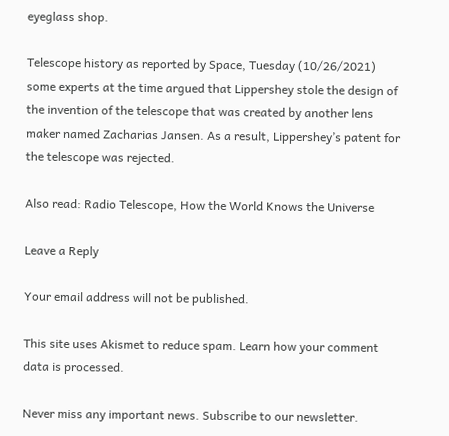eyeglass shop.

Telescope history as reported by Space, Tuesday (10/26/2021) some experts at the time argued that Lippershey stole the design of the invention of the telescope that was created by another lens maker named Zacharias Jansen. As a result, Lippershey’s patent for the telescope was rejected.

Also read: Radio Telescope, How the World Knows the Universe

Leave a Reply

Your email address will not be published.

This site uses Akismet to reduce spam. Learn how your comment data is processed.

Never miss any important news. Subscribe to our newsletter.